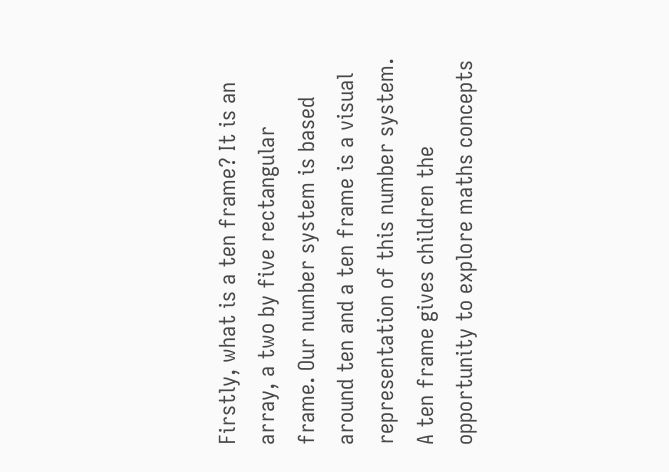Firstly, what is a ten frame? It is an array, a two by five rectangular frame. Our number system is based around ten and a ten frame is a visual representation of this number system. A ten frame gives children the opportunity to explore maths concepts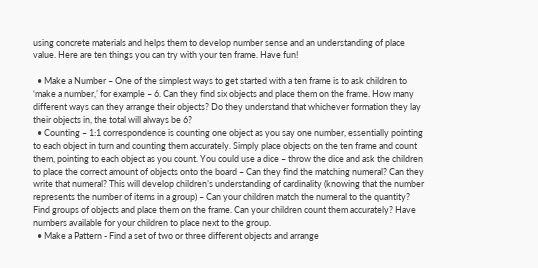using concrete materials and helps them to develop number sense and an understanding of place value. Here are ten things you can try with your ten frame. Have fun!

  • Make a Number – One of the simplest ways to get started with a ten frame is to ask children to ‘make a number,’ for example – 6. Can they find six objects and place them on the frame. How many different ways can they arrange their objects? Do they understand that whichever formation they lay their objects in, the total will always be 6?
  • Counting – 1:1 correspondence is counting one object as you say one number, essentially pointing to each object in turn and counting them accurately. Simply place objects on the ten frame and count them, pointing to each object as you count. You could use a dice – throw the dice and ask the children to place the correct amount of objects onto the board – Can they find the matching numeral? Can they write that numeral? This will develop children’s understanding of cardinality (knowing that the number represents the number of items in a group) – Can your children match the numeral to the quantity? Find groups of objects and place them on the frame. Can your children count them accurately? Have numbers available for your children to place next to the group.
  • Make a Pattern - Find a set of two or three different objects and arrange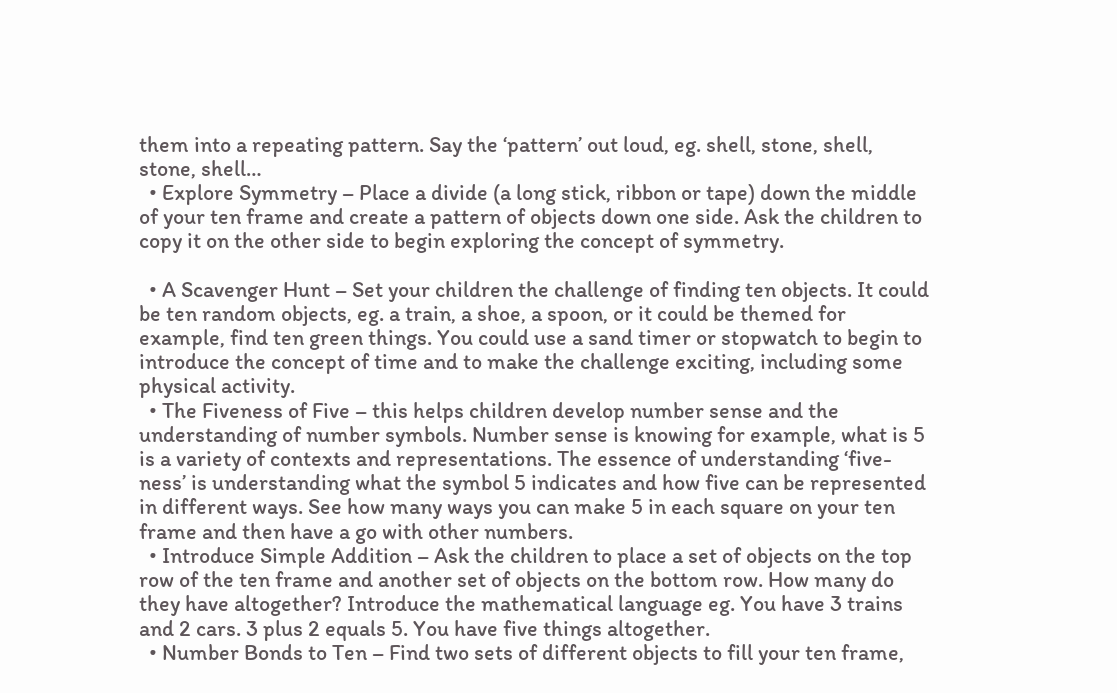them into a repeating pattern. Say the ‘pattern’ out loud, eg. shell, stone, shell, stone, shell…
  • Explore Symmetry – Place a divide (a long stick, ribbon or tape) down the middle of your ten frame and create a pattern of objects down one side. Ask the children to copy it on the other side to begin exploring the concept of symmetry.

  • A Scavenger Hunt – Set your children the challenge of finding ten objects. It could be ten random objects, eg. a train, a shoe, a spoon, or it could be themed for example, find ten green things. You could use a sand timer or stopwatch to begin to introduce the concept of time and to make the challenge exciting, including some physical activity.
  • The Fiveness of Five – this helps children develop number sense and the understanding of number symbols. Number sense is knowing for example, what is 5 is a variety of contexts and representations. The essence of understanding ‘five-ness’ is understanding what the symbol 5 indicates and how five can be represented in different ways. See how many ways you can make 5 in each square on your ten frame and then have a go with other numbers.
  • Introduce Simple Addition – Ask the children to place a set of objects on the top row of the ten frame and another set of objects on the bottom row. How many do they have altogether? Introduce the mathematical language eg. You have 3 trains and 2 cars. 3 plus 2 equals 5. You have five things altogether.
  • Number Bonds to Ten – Find two sets of different objects to fill your ten frame,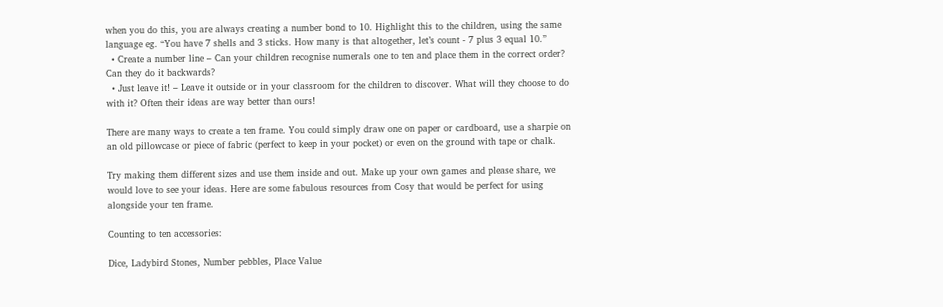when you do this, you are always creating a number bond to 10. Highlight this to the children, using the same language eg. “You have 7 shells and 3 sticks. How many is that altogether, let’s count - 7 plus 3 equal 10.”
  • Create a number line – Can your children recognise numerals one to ten and place them in the correct order? Can they do it backwards?
  • Just leave it! – Leave it outside or in your classroom for the children to discover. What will they choose to do with it? Often their ideas are way better than ours!

There are many ways to create a ten frame. You could simply draw one on paper or cardboard, use a sharpie on an old pillowcase or piece of fabric (perfect to keep in your pocket) or even on the ground with tape or chalk.

Try making them different sizes and use them inside and out. Make up your own games and please share, we would love to see your ideas. Here are some fabulous resources from Cosy that would be perfect for using alongside your ten frame.

Counting to ten accessories:

Dice, Ladybird Stones, Number pebbles, Place Value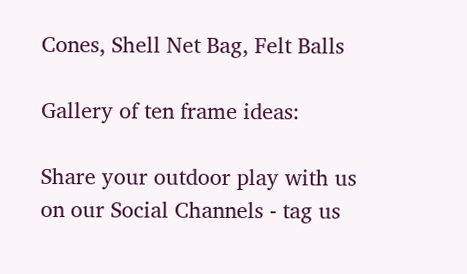Cones, Shell Net Bag, Felt Balls

Gallery of ten frame ideas:

Share your outdoor play with us on our Social Channels - tag us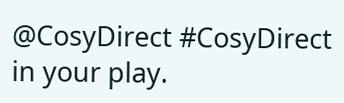@CosyDirect #CosyDirect in your play.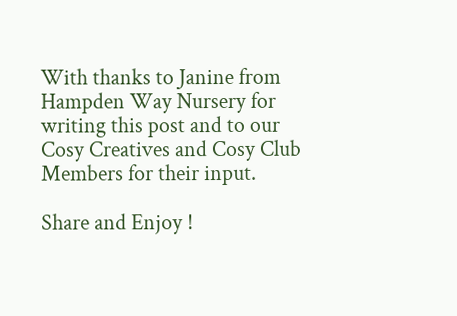With thanks to Janine from Hampden Way Nursery for writing this post and to our Cosy Creatives and Cosy Club Members for their input.

Share and Enjoy !